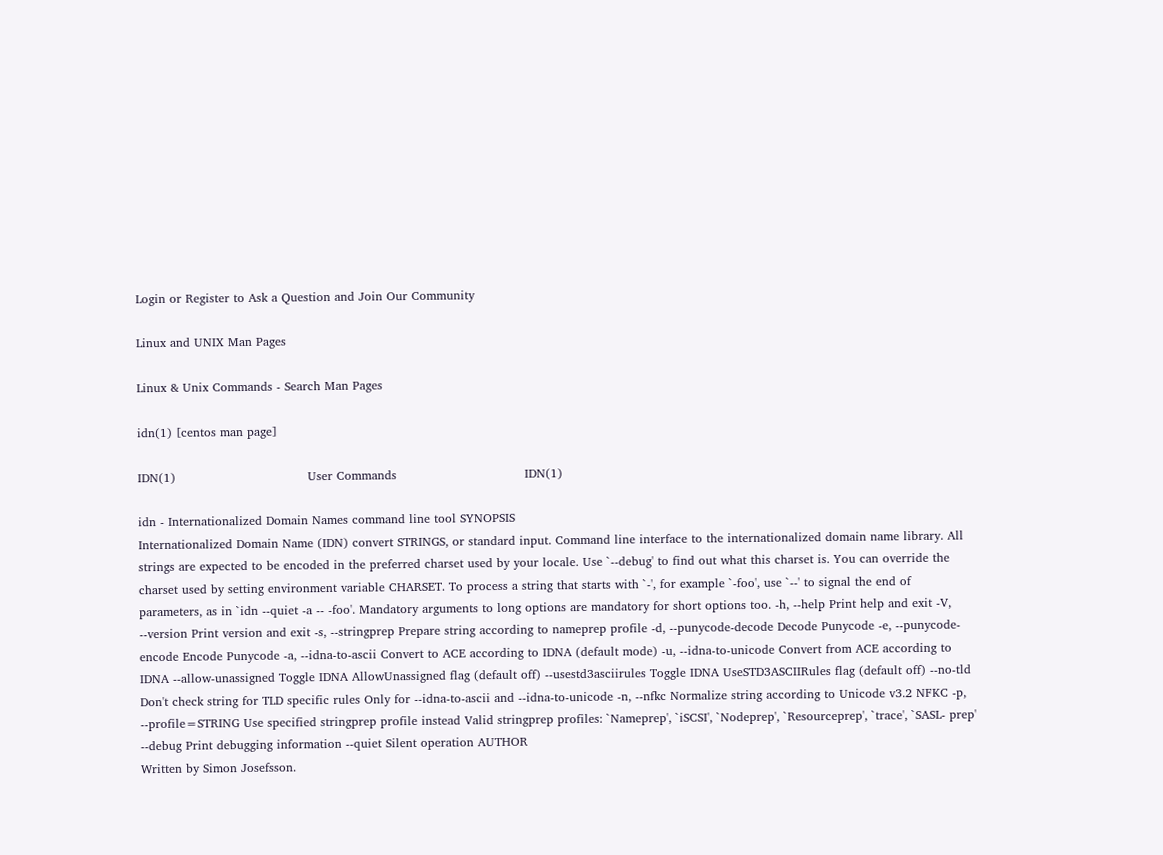Login or Register to Ask a Question and Join Our Community

Linux and UNIX Man Pages

Linux & Unix Commands - Search Man Pages

idn(1) [centos man page]

IDN(1)                                 User Commands                                IDN(1)

idn - Internationalized Domain Names command line tool SYNOPSIS
Internationalized Domain Name (IDN) convert STRINGS, or standard input. Command line interface to the internationalized domain name library. All strings are expected to be encoded in the preferred charset used by your locale. Use `--debug' to find out what this charset is. You can override the charset used by setting environment variable CHARSET. To process a string that starts with `-', for example `-foo', use `--' to signal the end of parameters, as in `idn --quiet -a -- -foo'. Mandatory arguments to long options are mandatory for short options too. -h, --help Print help and exit -V, --version Print version and exit -s, --stringprep Prepare string according to nameprep profile -d, --punycode-decode Decode Punycode -e, --punycode-encode Encode Punycode -a, --idna-to-ascii Convert to ACE according to IDNA (default mode) -u, --idna-to-unicode Convert from ACE according to IDNA --allow-unassigned Toggle IDNA AllowUnassigned flag (default off) --usestd3asciirules Toggle IDNA UseSTD3ASCIIRules flag (default off) --no-tld Don't check string for TLD specific rules Only for --idna-to-ascii and --idna-to-unicode -n, --nfkc Normalize string according to Unicode v3.2 NFKC -p, --profile=STRING Use specified stringprep profile instead Valid stringprep profiles: `Nameprep', `iSCSI', `Nodeprep', `Resourceprep', `trace', `SASL- prep' --debug Print debugging information --quiet Silent operation AUTHOR
Written by Simon Josefsson.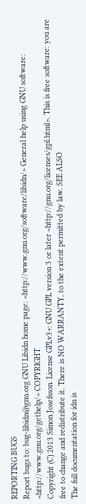REPORTING BUGS
Report bugs to: bug-libidn@gnu.org GNU Libidn home page: <http://www.gnu.org/software/libidn/> General help using GNU software: <http://www.gnu.org/gethelp/> COPYRIGHT
Copyright (C) 2013 Simon Josefsson. License GPLv3+: GNU GPL version 3 or later <http://gnu.org/licenses/gpl.html>. This is free software: you are free to change and redistribute it. There is NO WARRANTY, to the extent permitted by law. SEE ALSO
The full documentation for idn is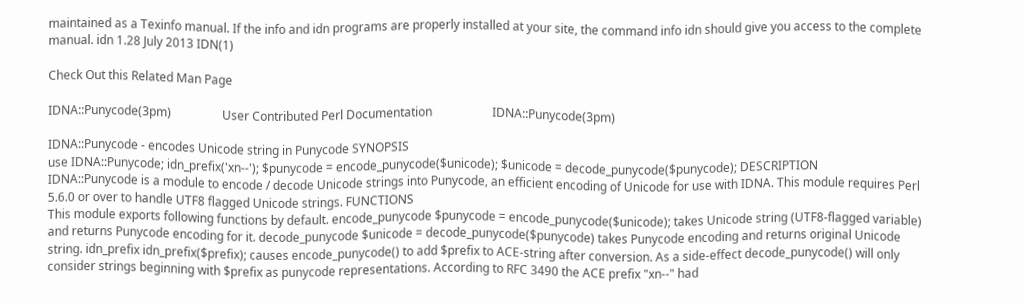maintained as a Texinfo manual. If the info and idn programs are properly installed at your site, the command info idn should give you access to the complete manual. idn 1.28 July 2013 IDN(1)

Check Out this Related Man Page

IDNA::Punycode(3pm)                 User Contributed Perl Documentation                    IDNA::Punycode(3pm)

IDNA::Punycode - encodes Unicode string in Punycode SYNOPSIS
use IDNA::Punycode; idn_prefix('xn--'); $punycode = encode_punycode($unicode); $unicode = decode_punycode($punycode); DESCRIPTION
IDNA::Punycode is a module to encode / decode Unicode strings into Punycode, an efficient encoding of Unicode for use with IDNA. This module requires Perl 5.6.0 or over to handle UTF8 flagged Unicode strings. FUNCTIONS
This module exports following functions by default. encode_punycode $punycode = encode_punycode($unicode); takes Unicode string (UTF8-flagged variable) and returns Punycode encoding for it. decode_punycode $unicode = decode_punycode($punycode) takes Punycode encoding and returns original Unicode string. idn_prefix idn_prefix($prefix); causes encode_punycode() to add $prefix to ACE-string after conversion. As a side-effect decode_punycode() will only consider strings beginning with $prefix as punycode representations. According to RFC 3490 the ACE prefix "xn--" had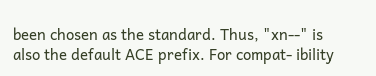been chosen as the standard. Thus, "xn--" is also the default ACE prefix. For compat- ibility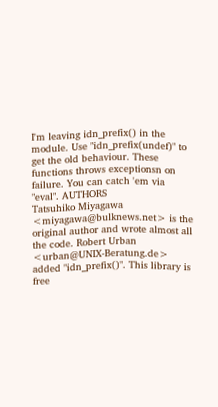I'm leaving idn_prefix() in the module. Use "idn_prefix(undef)" to get the old behaviour. These functions throws exceptionsn on failure. You can catch 'em via "eval". AUTHORS
Tatsuhiko Miyagawa <miyagawa@bulknews.net> is the original author and wrote almost all the code. Robert Urban <urban@UNIX-Beratung.de> added "idn_prefix()". This library is free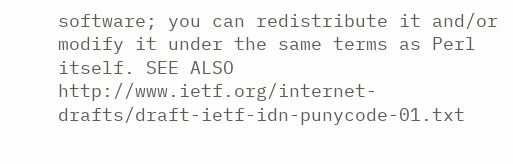software; you can redistribute it and/or modify it under the same terms as Perl itself. SEE ALSO
http://www.ietf.org/internet-drafts/draft-ietf-idn-punycode-01.txt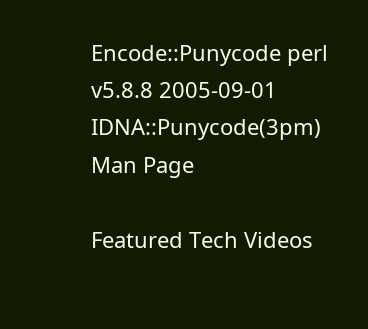Encode::Punycode perl v5.8.8 2005-09-01 IDNA::Punycode(3pm)
Man Page

Featured Tech Videos